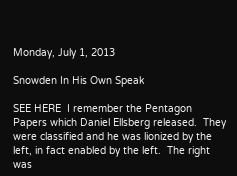Monday, July 1, 2013

Snowden In His Own Speak

SEE HERE  I remember the Pentagon Papers which Daniel Ellsberg released.  They were classified and he was lionized by the left, in fact enabled by the left.  The right was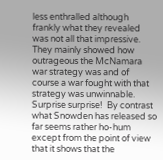less enthralled although frankly what they revealed was not all that impressive.  They mainly showed how outrageous the McNamara war strategy was and of course a war fought with that strategy was unwinnable.  Surprise surprise!  By contrast what Snowden has released so far seems rather ho-hum except from the point of view that it shows that the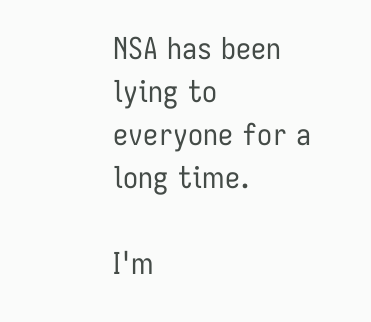NSA has been lying to everyone for a long time.

I'm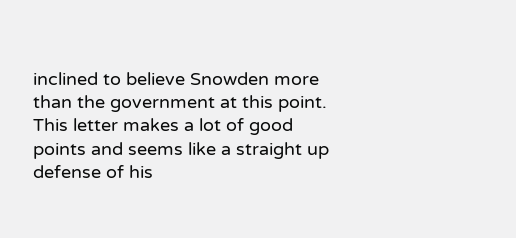inclined to believe Snowden more than the government at this point.  This letter makes a lot of good points and seems like a straight up defense of his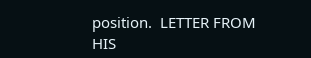position.  LETTER FROM HIS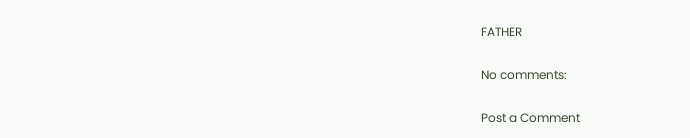FATHER

No comments:

Post a Comment